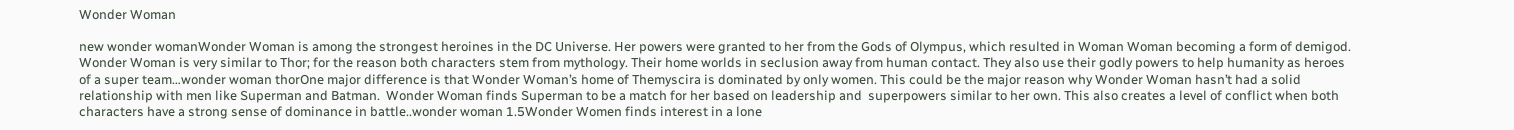Wonder Woman

new wonder womanWonder Woman is among the strongest heroines in the DC Universe. Her powers were granted to her from the Gods of Olympus, which resulted in Woman Woman becoming a form of demigod. Wonder Woman is very similar to Thor; for the reason both characters stem from mythology. Their home worlds in seclusion away from human contact. They also use their godly powers to help humanity as heroes of a super team…wonder woman thorOne major difference is that Wonder Woman’s home of Themyscira is dominated by only women. This could be the major reason why Wonder Woman hasn’t had a solid relationship with men like Superman and Batman.  Wonder Woman finds Superman to be a match for her based on leadership and  superpowers similar to her own. This also creates a level of conflict when both characters have a strong sense of dominance in battle..wonder woman 1.5Wonder Women finds interest in a lone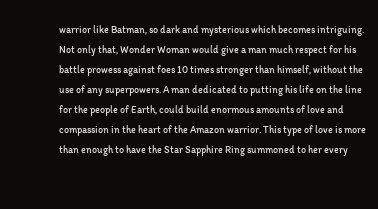warrior like Batman, so dark and mysterious which becomes intriguing. Not only that, Wonder Woman would give a man much respect for his battle prowess against foes 10 times stronger than himself, without the use of any superpowers. A man dedicated to putting his life on the line for the people of Earth, could build enormous amounts of love and compassion in the heart of the Amazon warrior. This type of love is more than enough to have the Star Sapphire Ring summoned to her every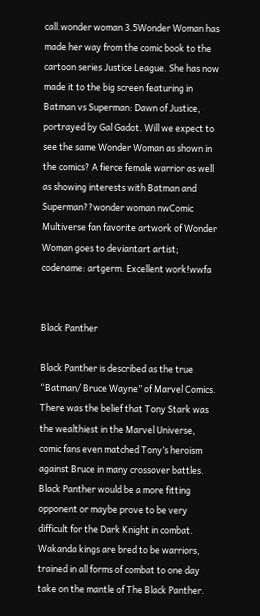call.wonder woman 3.5Wonder Woman has made her way from the comic book to the cartoon series Justice League. She has now made it to the big screen featuring in Batman vs Superman: Dawn of Justice, portrayed by Gal Gadot. Will we expect to see the same Wonder Woman as shown in the comics? A fierce female warrior as well as showing interests with Batman and Superman??wonder woman nwComic Multiverse fan favorite artwork of Wonder Woman goes to deviantart artist; codename: artgerm. Excellent work!wwfa


Black Panther

Black Panther is described as the true “Batman/ Bruce Wayne” of Marvel Comics. There was the belief that Tony Stark was the wealthiest in the Marvel Universe, comic fans even matched Tony’s heroism against Bruce in many crossover battles. Black Panther would be a more fitting opponent or maybe prove to be very difficult for the Dark Knight in combat.  Wakanda kings are bred to be warriors, trained in all forms of combat to one day take on the mantle of The Black Panther.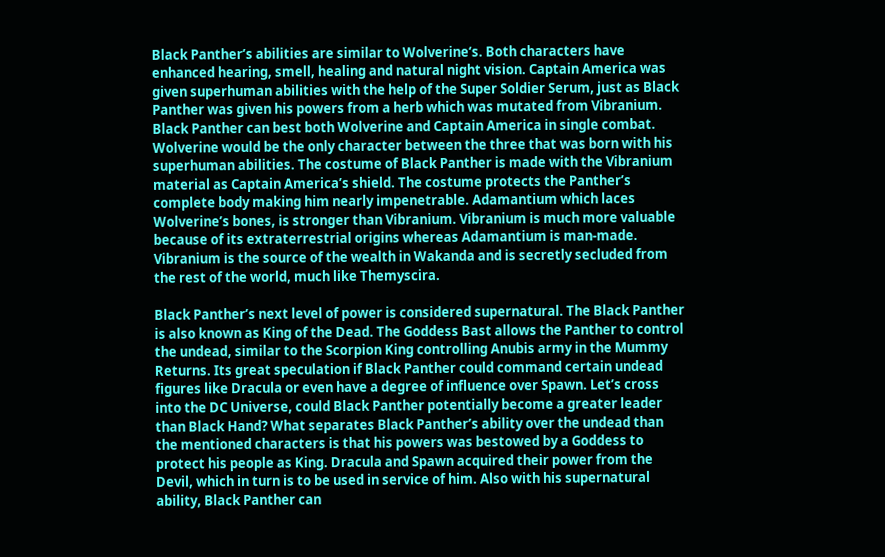Black Panther’s abilities are similar to Wolverine‘s. Both characters have enhanced hearing, smell, healing and natural night vision. Captain America was given superhuman abilities with the help of the Super Soldier Serum, just as Black Panther was given his powers from a herb which was mutated from Vibranium. Black Panther can best both Wolverine and Captain America in single combat.  Wolverine would be the only character between the three that was born with his superhuman abilities. The costume of Black Panther is made with the Vibranium material as Captain America’s shield. The costume protects the Panther’s complete body making him nearly impenetrable. Adamantium which laces Wolverine’s bones, is stronger than Vibranium. Vibranium is much more valuable because of its extraterrestrial origins whereas Adamantium is man-made. Vibranium is the source of the wealth in Wakanda and is secretly secluded from the rest of the world, much like Themyscira.

Black Panther’s next level of power is considered supernatural. The Black Panther is also known as King of the Dead. The Goddess Bast allows the Panther to control the undead, similar to the Scorpion King controlling Anubis army in the Mummy Returns. Its great speculation if Black Panther could command certain undead figures like Dracula or even have a degree of influence over Spawn. Let’s cross into the DC Universe, could Black Panther potentially become a greater leader than Black Hand? What separates Black Panther’s ability over the undead than the mentioned characters is that his powers was bestowed by a Goddess to protect his people as King. Dracula and Spawn acquired their power from the Devil, which in turn is to be used in service of him. Also with his supernatural ability, Black Panther can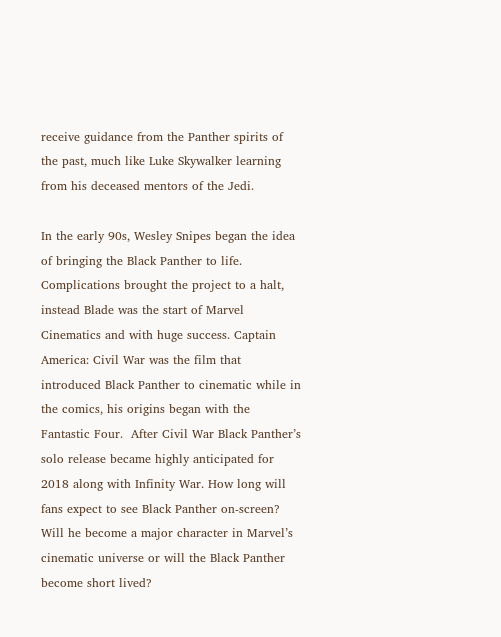receive guidance from the Panther spirits of the past, much like Luke Skywalker learning from his deceased mentors of the Jedi.

In the early 90s, Wesley Snipes began the idea of bringing the Black Panther to life. Complications brought the project to a halt, instead Blade was the start of Marvel Cinematics and with huge success. Captain America: Civil War was the film that introduced Black Panther to cinematic while in the comics, his origins began with the Fantastic Four.  After Civil War Black Panther’s solo release became highly anticipated for 2018 along with Infinity War. How long will fans expect to see Black Panther on-screen? Will he become a major character in Marvel’s cinematic universe or will the Black Panther become short lived?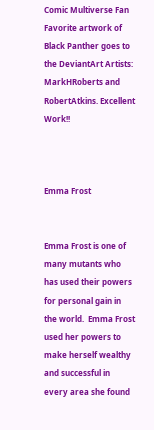Comic Multiverse Fan Favorite artwork of Black Panther goes to the DeviantArt Artists: MarkHRoberts and RobertAtkins. Excellent Work!!



Emma Frost


Emma Frost is one of many mutants who has used their powers for personal gain in the world.  Emma Frost used her powers to make herself wealthy and successful in every area she found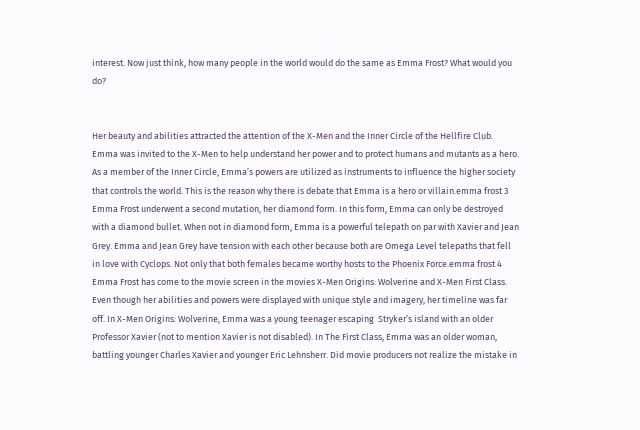interest. Now just think, how many people in the world would do the same as Emma Frost? What would you do?


Her beauty and abilities attracted the attention of the X-Men and the Inner Circle of the Hellfire Club. Emma was invited to the X-Men to help understand her power and to protect humans and mutants as a hero. As a member of the Inner Circle, Emma’s powers are utilized as instruments to influence the higher society that controls the world. This is the reason why there is debate that Emma is a hero or villain.emma frost 3 Emma Frost underwent a second mutation, her diamond form. In this form, Emma can only be destroyed with a diamond bullet. When not in diamond form, Emma is a powerful telepath on par with Xavier and Jean Grey. Emma and Jean Grey have tension with each other because both are Omega Level telepaths that fell in love with Cyclops. Not only that both females became worthy hosts to the Phoenix Force.emma frost 4 Emma Frost has come to the movie screen in the movies X-Men Origins: Wolverine and X-Men First Class. Even though her abilities and powers were displayed with unique style and imagery, her timeline was far off. In X-Men Origins: Wolverine, Emma was a young teenager escaping  Stryker’s island with an older Professor Xavier (not to mention Xavier is not disabled). In The First Class, Emma was an older woman, battling younger Charles Xavier and younger Eric Lehnsherr. Did movie producers not realize the mistake in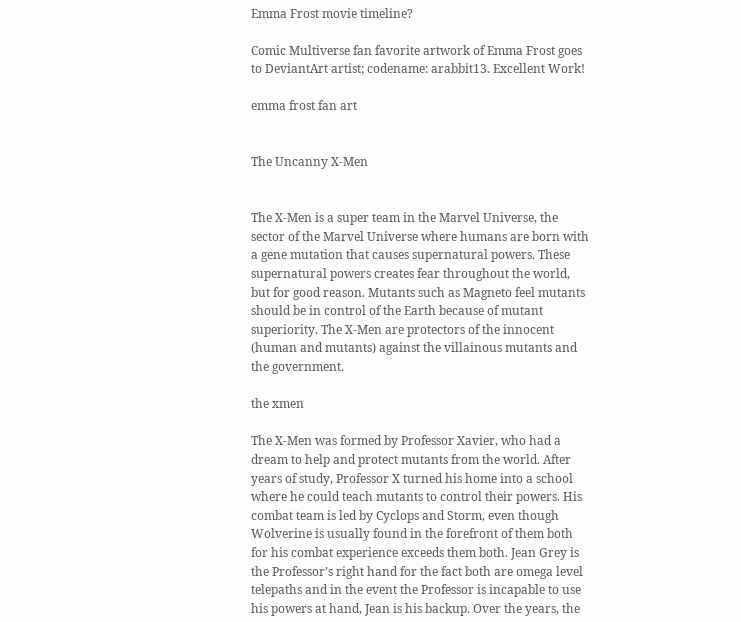Emma Frost movie timeline?

Comic Multiverse fan favorite artwork of Emma Frost goes to DeviantArt artist; codename: arabbit13. Excellent Work!

emma frost fan art


The Uncanny X-Men


The X-Men is a super team in the Marvel Universe, the sector of the Marvel Universe where humans are born with a gene mutation that causes supernatural powers. These supernatural powers creates fear throughout the world, but for good reason. Mutants such as Magneto feel mutants should be in control of the Earth because of mutant superiority. The X-Men are protectors of the innocent (human and mutants) against the villainous mutants and the government.

the xmen

The X-Men was formed by Professor Xavier, who had a dream to help and protect mutants from the world. After years of study, Professor X turned his home into a school where he could teach mutants to control their powers. His combat team is led by Cyclops and Storm, even though Wolverine is usually found in the forefront of them both for his combat experience exceeds them both. Jean Grey is the Professor’s right hand for the fact both are omega level telepaths and in the event the Professor is incapable to use his powers at hand, Jean is his backup. Over the years, the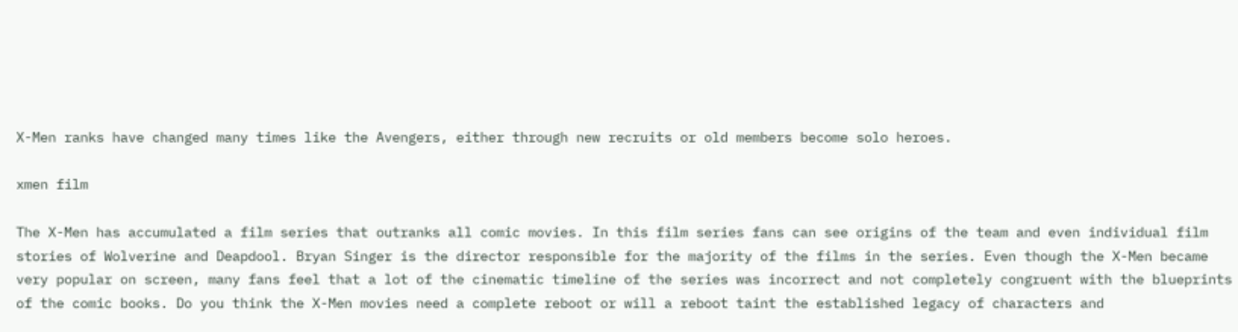X-Men ranks have changed many times like the Avengers, either through new recruits or old members become solo heroes.

xmen film

The X-Men has accumulated a film series that outranks all comic movies. In this film series fans can see origins of the team and even individual film stories of Wolverine and Deapdool. Bryan Singer is the director responsible for the majority of the films in the series. Even though the X-Men became very popular on screen, many fans feel that a lot of the cinematic timeline of the series was incorrect and not completely congruent with the blueprints of the comic books. Do you think the X-Men movies need a complete reboot or will a reboot taint the established legacy of characters and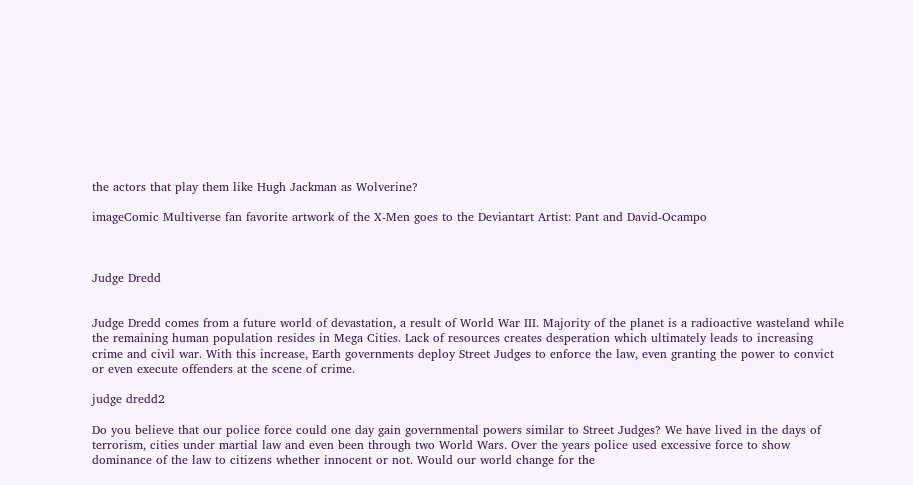the actors that play them like Hugh Jackman as Wolverine?

imageComic Multiverse fan favorite artwork of the X-Men goes to the Deviantart Artist: Pant and David-Ocampo



Judge Dredd


Judge Dredd comes from a future world of devastation, a result of World War III. Majority of the planet is a radioactive wasteland while the remaining human population resides in Mega Cities. Lack of resources creates desperation which ultimately leads to increasing crime and civil war. With this increase, Earth governments deploy Street Judges to enforce the law, even granting the power to convict or even execute offenders at the scene of crime.

judge dredd2

Do you believe that our police force could one day gain governmental powers similar to Street Judges? We have lived in the days of terrorism, cities under martial law and even been through two World Wars. Over the years police used excessive force to show dominance of the law to citizens whether innocent or not. Would our world change for the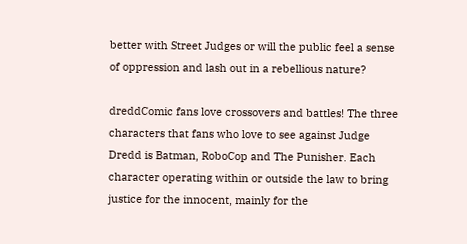better with Street Judges or will the public feel a sense of oppression and lash out in a rebellious nature?

dreddComic fans love crossovers and battles! The three characters that fans who love to see against Judge Dredd is Batman, RoboCop and The Punisher. Each character operating within or outside the law to bring justice for the innocent, mainly for the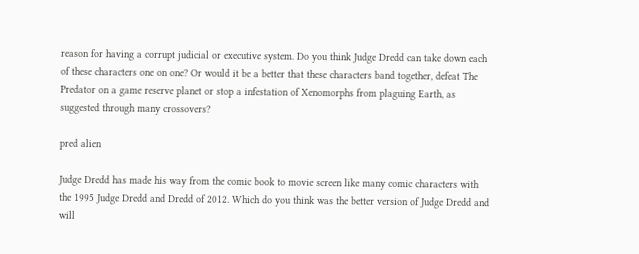reason for having a corrupt judicial or executive system. Do you think Judge Dredd can take down each of these characters one on one? Or would it be a better that these characters band together, defeat The Predator on a game reserve planet or stop a infestation of Xenomorphs from plaguing Earth, as suggested through many crossovers?

pred alien

Judge Dredd has made his way from the comic book to movie screen like many comic characters with the 1995 Judge Dredd and Dredd of 2012. Which do you think was the better version of Judge Dredd and will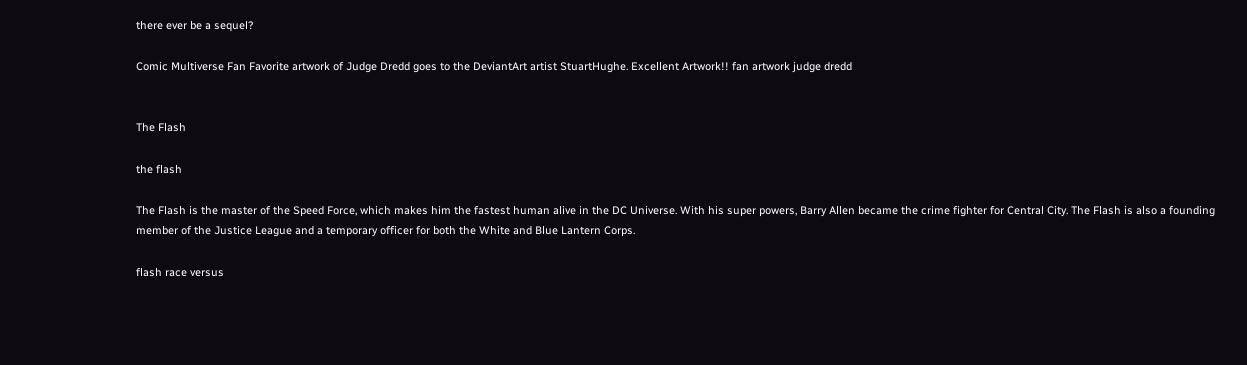there ever be a sequel?

Comic Multiverse Fan Favorite artwork of Judge Dredd goes to the DeviantArt artist StuartHughe. Excellent Artwork!! fan artwork judge dredd


The Flash

the flash

The Flash is the master of the Speed Force, which makes him the fastest human alive in the DC Universe. With his super powers, Barry Allen became the crime fighter for Central City. The Flash is also a founding member of the Justice League and a temporary officer for both the White and Blue Lantern Corps.

flash race versus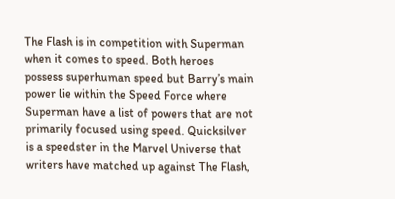The Flash is in competition with Superman when it comes to speed. Both heroes possess superhuman speed but Barry’s main power lie within the Speed Force where Superman have a list of powers that are not primarily focused using speed. Quicksilver is a speedster in the Marvel Universe that writers have matched up against The Flash,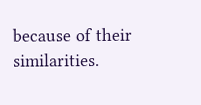because of their similarities.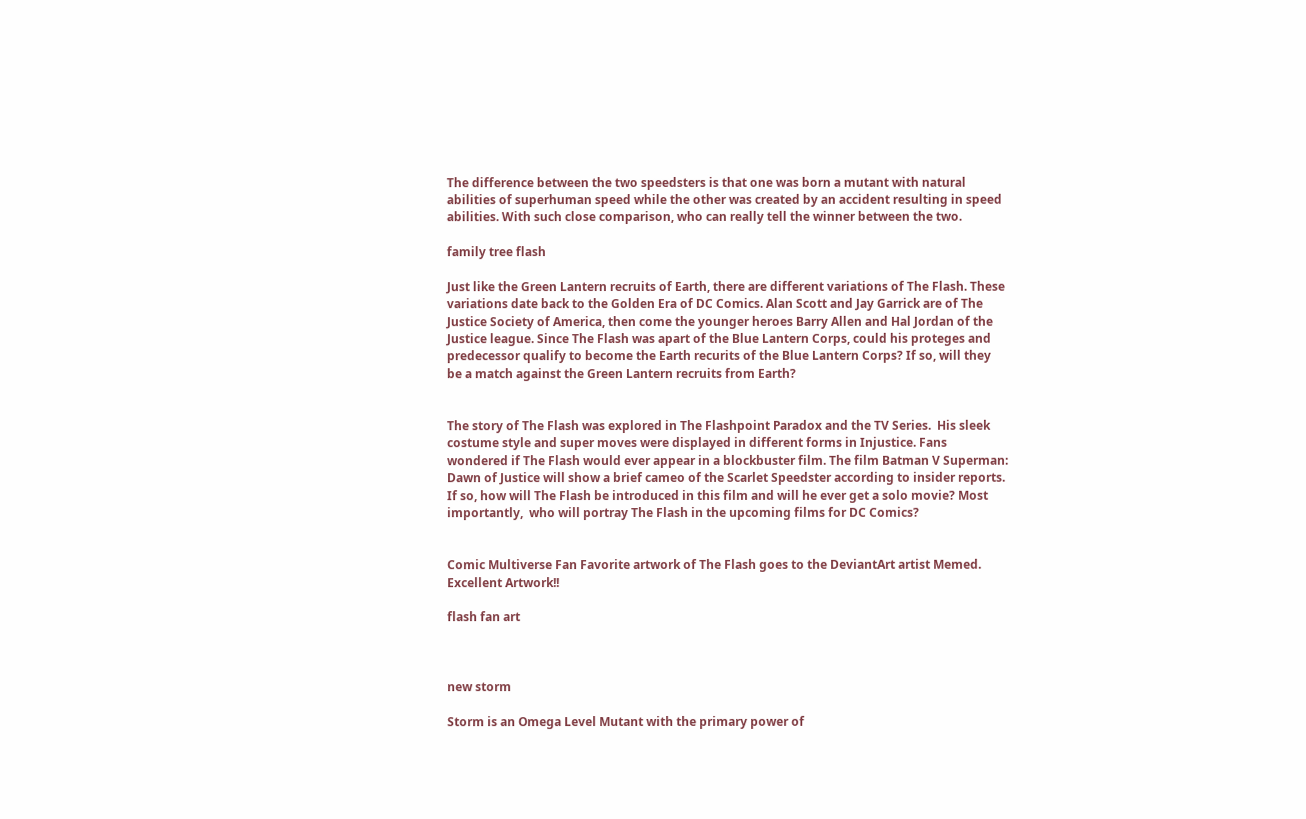The difference between the two speedsters is that one was born a mutant with natural abilities of superhuman speed while the other was created by an accident resulting in speed abilities. With such close comparison, who can really tell the winner between the two.

family tree flash

Just like the Green Lantern recruits of Earth, there are different variations of The Flash. These variations date back to the Golden Era of DC Comics. Alan Scott and Jay Garrick are of The Justice Society of America, then come the younger heroes Barry Allen and Hal Jordan of the Justice league. Since The Flash was apart of the Blue Lantern Corps, could his proteges and predecessor qualify to become the Earth recurits of the Blue Lantern Corps? If so, will they be a match against the Green Lantern recruits from Earth?


The story of The Flash was explored in The Flashpoint Paradox and the TV Series.  His sleek costume style and super moves were displayed in different forms in Injustice. Fans wondered if The Flash would ever appear in a blockbuster film. The film Batman V Superman: Dawn of Justice will show a brief cameo of the Scarlet Speedster according to insider reports. If so, how will The Flash be introduced in this film and will he ever get a solo movie? Most importantly,  who will portray The Flash in the upcoming films for DC Comics?


Comic Multiverse Fan Favorite artwork of The Flash goes to the DeviantArt artist Memed. Excellent Artwork!!

flash fan art



new storm

Storm is an Omega Level Mutant with the primary power of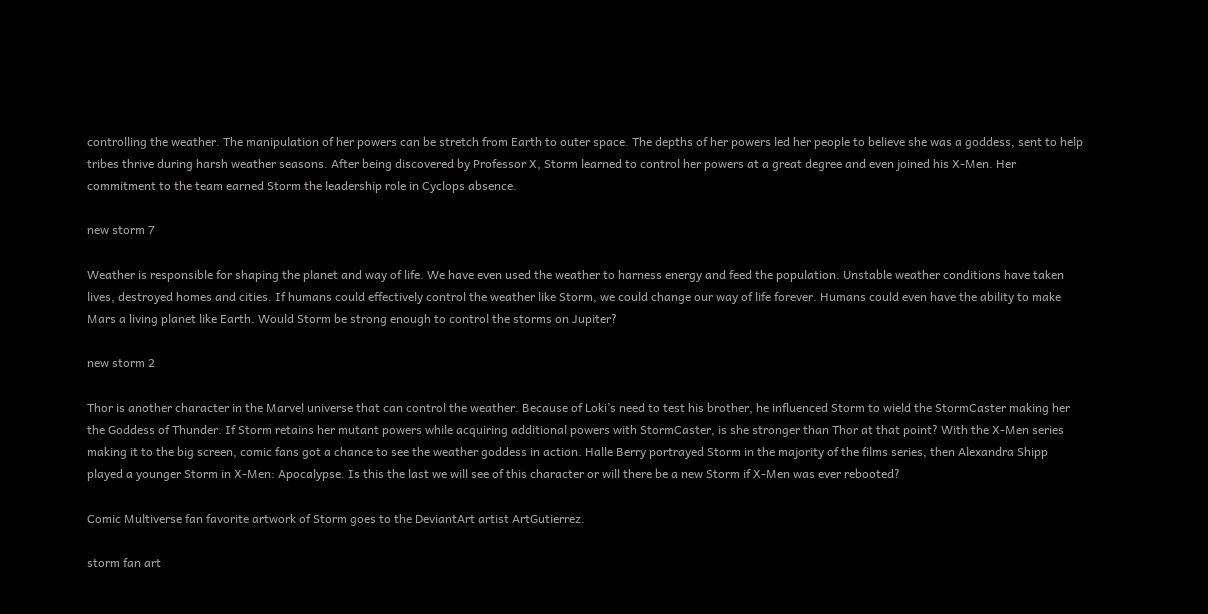controlling the weather. The manipulation of her powers can be stretch from Earth to outer space. The depths of her powers led her people to believe she was a goddess, sent to help tribes thrive during harsh weather seasons. After being discovered by Professor X, Storm learned to control her powers at a great degree and even joined his X-Men. Her commitment to the team earned Storm the leadership role in Cyclops absence.

new storm 7

Weather is responsible for shaping the planet and way of life. We have even used the weather to harness energy and feed the population. Unstable weather conditions have taken lives, destroyed homes and cities. If humans could effectively control the weather like Storm, we could change our way of life forever. Humans could even have the ability to make Mars a living planet like Earth. Would Storm be strong enough to control the storms on Jupiter?

new storm 2

Thor is another character in the Marvel universe that can control the weather. Because of Loki’s need to test his brother, he influenced Storm to wield the StormCaster making her the Goddess of Thunder. If Storm retains her mutant powers while acquiring additional powers with StormCaster, is she stronger than Thor at that point? With the X-Men series making it to the big screen, comic fans got a chance to see the weather goddess in action. Halle Berry portrayed Storm in the majority of the films series, then Alexandra Shipp played a younger Storm in X-Men: Apocalypse. Is this the last we will see of this character or will there be a new Storm if X-Men was ever rebooted?

Comic Multiverse fan favorite artwork of Storm goes to the DeviantArt artist ArtGutierrez.

storm fan art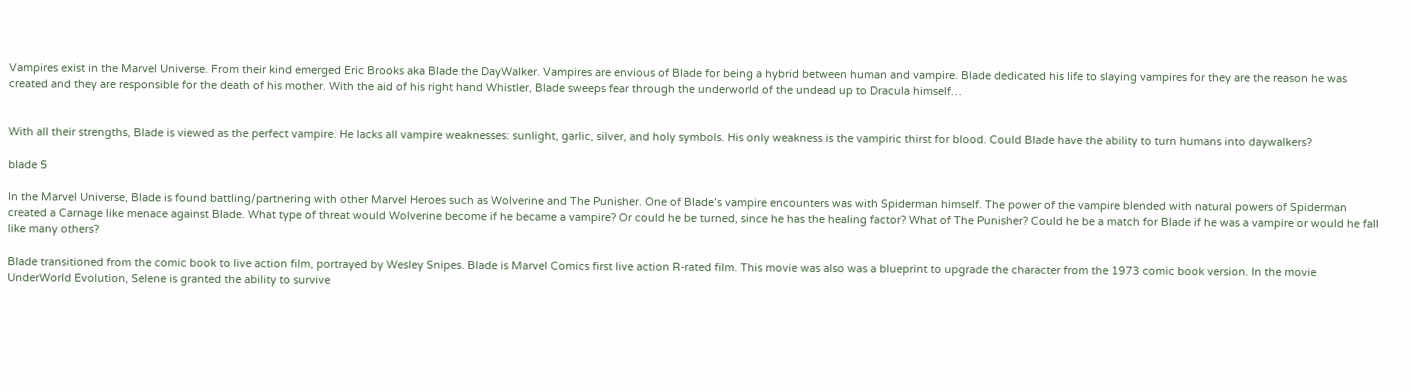Vampires exist in the Marvel Universe. From their kind emerged Eric Brooks aka Blade the DayWalker. Vampires are envious of Blade for being a hybrid between human and vampire. Blade dedicated his life to slaying vampires for they are the reason he was created and they are responsible for the death of his mother. With the aid of his right hand Whistler, Blade sweeps fear through the underworld of the undead up to Dracula himself…


With all their strengths, Blade is viewed as the perfect vampire. He lacks all vampire weaknesses: sunlight, garlic, silver, and holy symbols. His only weakness is the vampiric thirst for blood. Could Blade have the ability to turn humans into daywalkers?

blade 5

In the Marvel Universe, Blade is found battling/partnering with other Marvel Heroes such as Wolverine and The Punisher. One of Blade’s vampire encounters was with Spiderman himself. The power of the vampire blended with natural powers of Spiderman created a Carnage like menace against Blade. What type of threat would Wolverine become if he became a vampire? Or could he be turned, since he has the healing factor? What of The Punisher? Could he be a match for Blade if he was a vampire or would he fall like many others?

Blade transitioned from the comic book to live action film, portrayed by Wesley Snipes. Blade is Marvel Comics first live action R-rated film. This movie was also was a blueprint to upgrade the character from the 1973 comic book version. In the movie UnderWorld Evolution, Selene is granted the ability to survive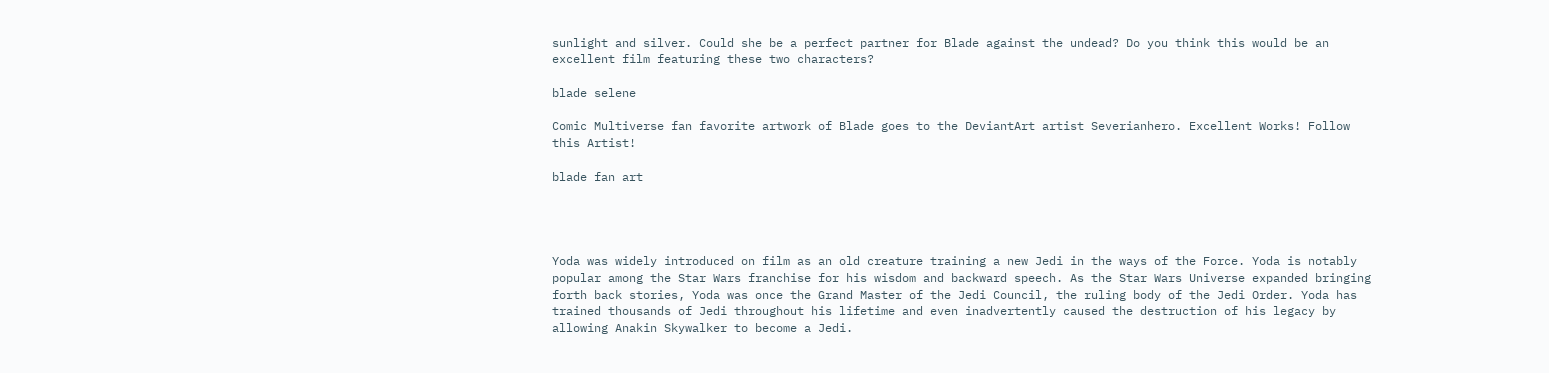sunlight and silver. Could she be a perfect partner for Blade against the undead? Do you think this would be an excellent film featuring these two characters?

blade selene

Comic Multiverse fan favorite artwork of Blade goes to the DeviantArt artist Severianhero. Excellent Works! Follow this Artist!

blade fan art




Yoda was widely introduced on film as an old creature training a new Jedi in the ways of the Force. Yoda is notably popular among the Star Wars franchise for his wisdom and backward speech. As the Star Wars Universe expanded bringing forth back stories, Yoda was once the Grand Master of the Jedi Council, the ruling body of the Jedi Order. Yoda has trained thousands of Jedi throughout his lifetime and even inadvertently caused the destruction of his legacy by allowing Anakin Skywalker to become a Jedi.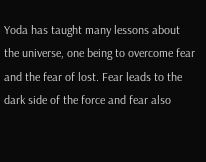Yoda has taught many lessons about the universe, one being to overcome fear and the fear of lost. Fear leads to the dark side of the force and fear also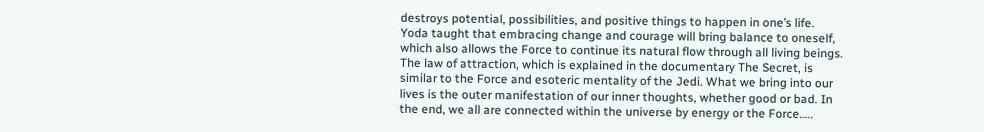destroys potential, possibilities, and positive things to happen in one’s life. Yoda taught that embracing change and courage will bring balance to oneself, which also allows the Force to continue its natural flow through all living beings. The law of attraction, which is explained in the documentary The Secret, is similar to the Force and esoteric mentality of the Jedi. What we bring into our lives is the outer manifestation of our inner thoughts, whether good or bad. In the end, we all are connected within the universe by energy or the Force…..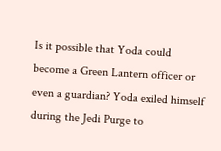Is it possible that Yoda could become a Green Lantern officer or even a guardian? Yoda exiled himself during the Jedi Purge to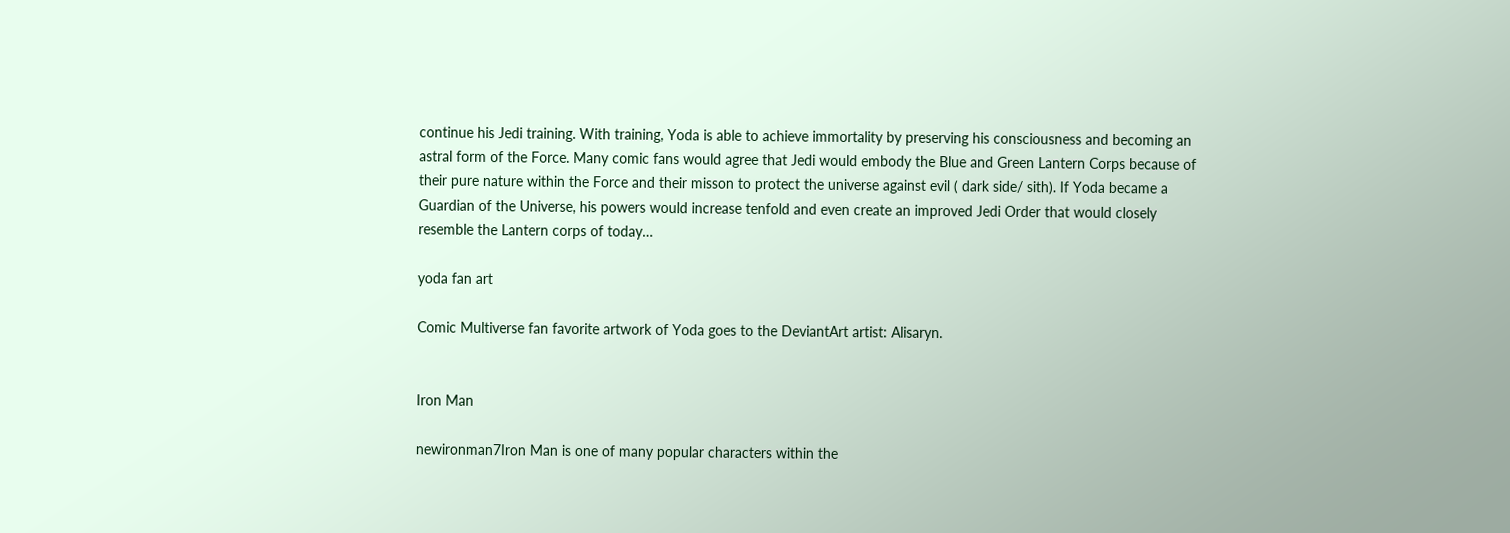continue his Jedi training. With training, Yoda is able to achieve immortality by preserving his consciousness and becoming an astral form of the Force. Many comic fans would agree that Jedi would embody the Blue and Green Lantern Corps because of their pure nature within the Force and their misson to protect the universe against evil ( dark side/ sith). If Yoda became a Guardian of the Universe, his powers would increase tenfold and even create an improved Jedi Order that would closely resemble the Lantern corps of today…

yoda fan art

Comic Multiverse fan favorite artwork of Yoda goes to the DeviantArt artist: Alisaryn.


Iron Man

newironman7Iron Man is one of many popular characters within the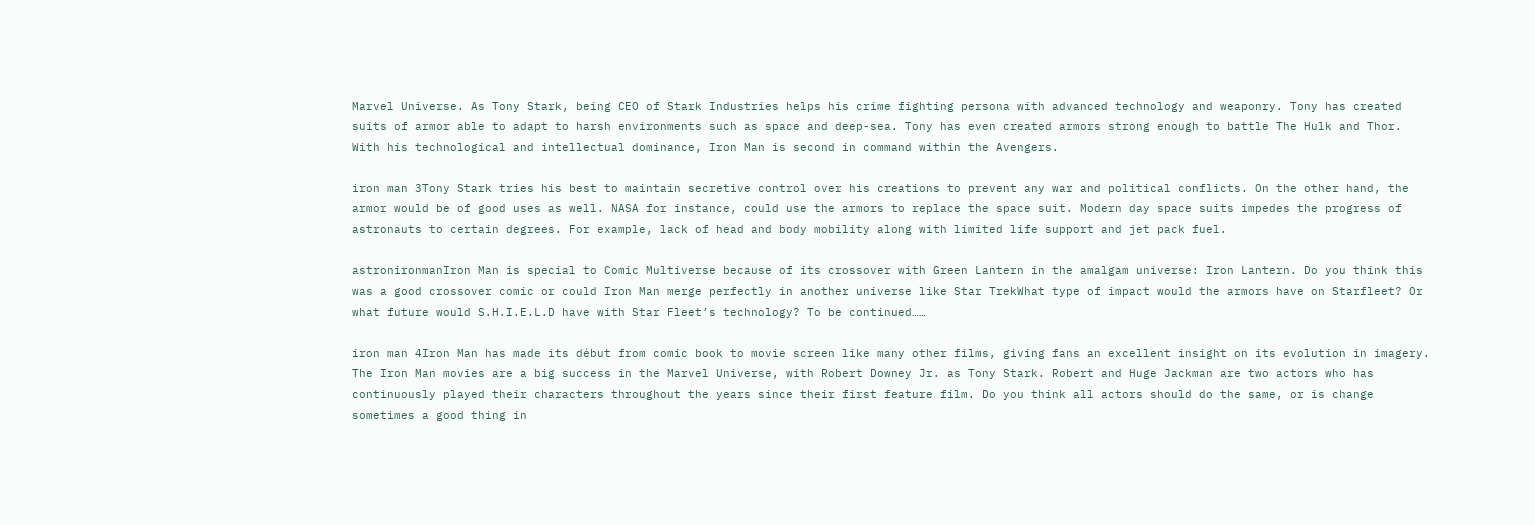Marvel Universe. As Tony Stark, being CEO of Stark Industries helps his crime fighting persona with advanced technology and weaponry. Tony has created suits of armor able to adapt to harsh environments such as space and deep-sea. Tony has even created armors strong enough to battle The Hulk and Thor. With his technological and intellectual dominance, Iron Man is second in command within the Avengers.

iron man 3Tony Stark tries his best to maintain secretive control over his creations to prevent any war and political conflicts. On the other hand, the armor would be of good uses as well. NASA for instance, could use the armors to replace the space suit. Modern day space suits impedes the progress of astronauts to certain degrees. For example, lack of head and body mobility along with limited life support and jet pack fuel.

astronironmanIron Man is special to Comic Multiverse because of its crossover with Green Lantern in the amalgam universe: Iron Lantern. Do you think this was a good crossover comic or could Iron Man merge perfectly in another universe like Star TrekWhat type of impact would the armors have on Starfleet? Or what future would S.H.I.E.L.D have with Star Fleet’s technology? To be continued……

iron man 4Iron Man has made its début from comic book to movie screen like many other films, giving fans an excellent insight on its evolution in imagery. The Iron Man movies are a big success in the Marvel Universe, with Robert Downey Jr. as Tony Stark. Robert and Huge Jackman are two actors who has continuously played their characters throughout the years since their first feature film. Do you think all actors should do the same, or is change sometimes a good thing in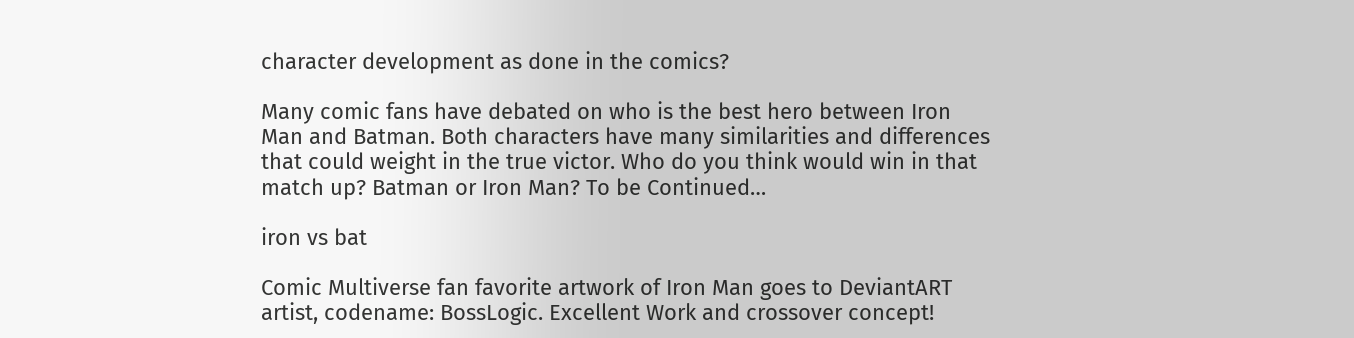character development as done in the comics?

Many comic fans have debated on who is the best hero between Iron Man and Batman. Both characters have many similarities and differences that could weight in the true victor. Who do you think would win in that match up? Batman or Iron Man? To be Continued…

iron vs bat

Comic Multiverse fan favorite artwork of Iron Man goes to DeviantART artist, codename: BossLogic. Excellent Work and crossover concept!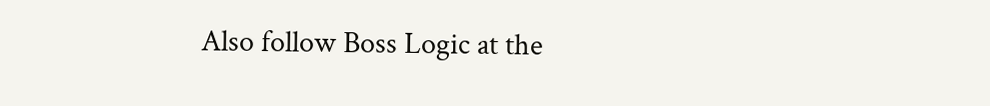Also follow Boss Logic at the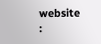website :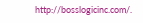http://bosslogicinc.com/.